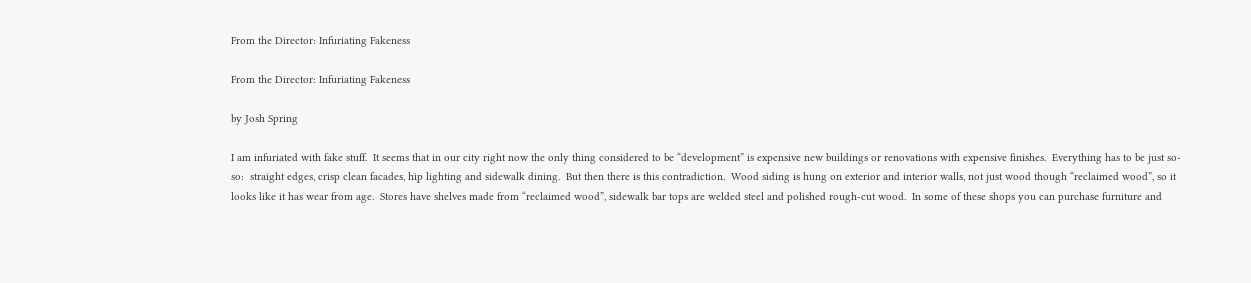From the Director: Infuriating Fakeness

From the Director: Infuriating Fakeness

by Josh Spring

I am infuriated with fake stuff.  It seems that in our city right now the only thing considered to be “development” is expensive new buildings or renovations with expensive finishes.  Everything has to be just so-so:  straight edges, crisp clean facades, hip lighting and sidewalk dining.  But then there is this contradiction.  Wood siding is hung on exterior and interior walls, not just wood though “reclaimed wood”, so it looks like it has wear from age.  Stores have shelves made from “reclaimed wood”, sidewalk bar tops are welded steel and polished rough-cut wood.  In some of these shops you can purchase furniture and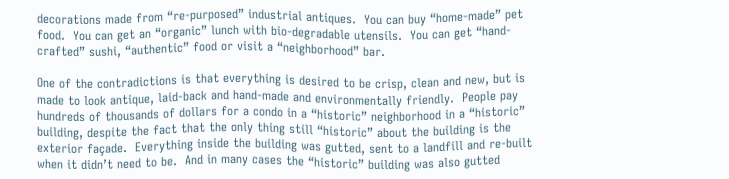decorations made from “re-purposed” industrial antiques.  You can buy “home-made” pet food.  You can get an “organic” lunch with bio-degradable utensils.  You can get “hand-crafted” sushi, “authentic” food or visit a “neighborhood” bar.

One of the contradictions is that everything is desired to be crisp, clean and new, but is made to look antique, laid-back and hand-made and environmentally friendly.  People pay hundreds of thousands of dollars for a condo in a “historic” neighborhood in a “historic” building, despite the fact that the only thing still “historic” about the building is the exterior façade.  Everything inside the building was gutted, sent to a landfill and re-built when it didn’t need to be.  And in many cases the “historic” building was also gutted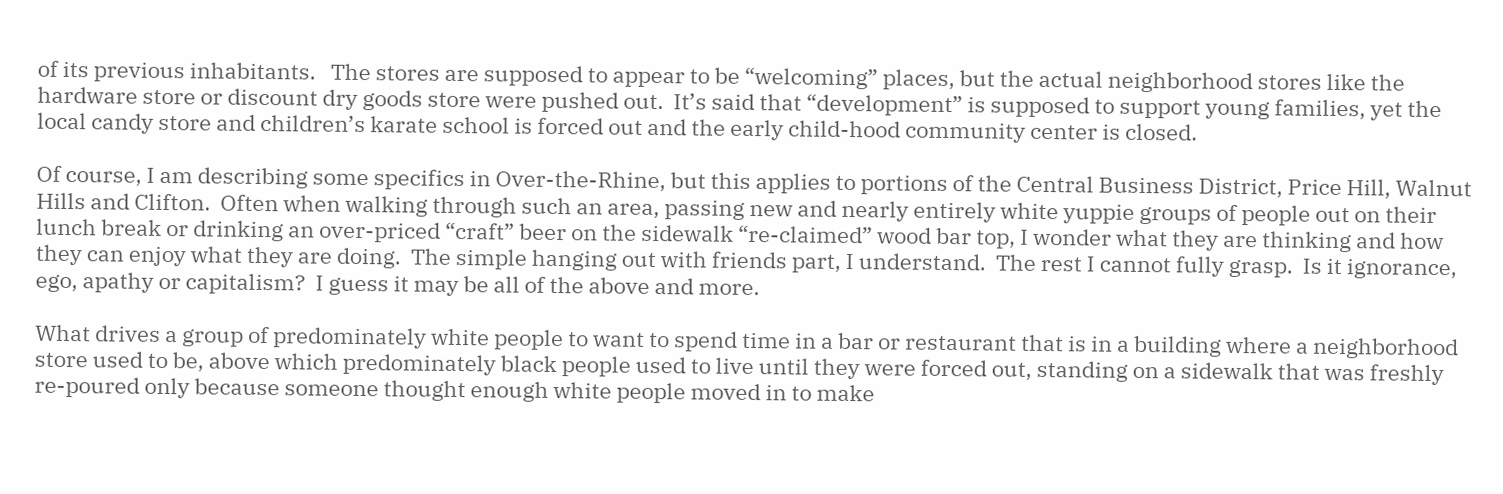of its previous inhabitants.   The stores are supposed to appear to be “welcoming” places, but the actual neighborhood stores like the hardware store or discount dry goods store were pushed out.  It’s said that “development” is supposed to support young families, yet the local candy store and children’s karate school is forced out and the early child-hood community center is closed.

Of course, I am describing some specifics in Over-the-Rhine, but this applies to portions of the Central Business District, Price Hill, Walnut Hills and Clifton.  Often when walking through such an area, passing new and nearly entirely white yuppie groups of people out on their lunch break or drinking an over-priced “craft” beer on the sidewalk “re-claimed” wood bar top, I wonder what they are thinking and how they can enjoy what they are doing.  The simple hanging out with friends part, I understand.  The rest I cannot fully grasp.  Is it ignorance, ego, apathy or capitalism?  I guess it may be all of the above and more.

What drives a group of predominately white people to want to spend time in a bar or restaurant that is in a building where a neighborhood store used to be, above which predominately black people used to live until they were forced out, standing on a sidewalk that was freshly re-poured only because someone thought enough white people moved in to make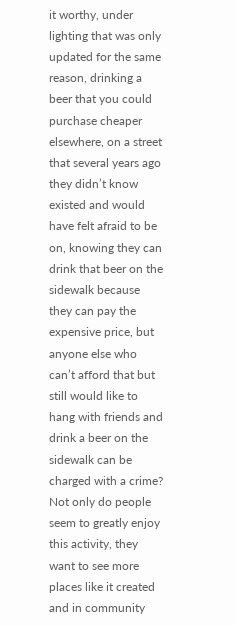it worthy, under lighting that was only updated for the same reason, drinking a beer that you could purchase cheaper elsewhere, on a street that several years ago they didn’t know existed and would have felt afraid to be on, knowing they can drink that beer on the sidewalk because they can pay the expensive price, but anyone else who can’t afford that but still would like to hang with friends and drink a beer on the sidewalk can be charged with a crime?  Not only do people seem to greatly enjoy this activity, they want to see more places like it created and in community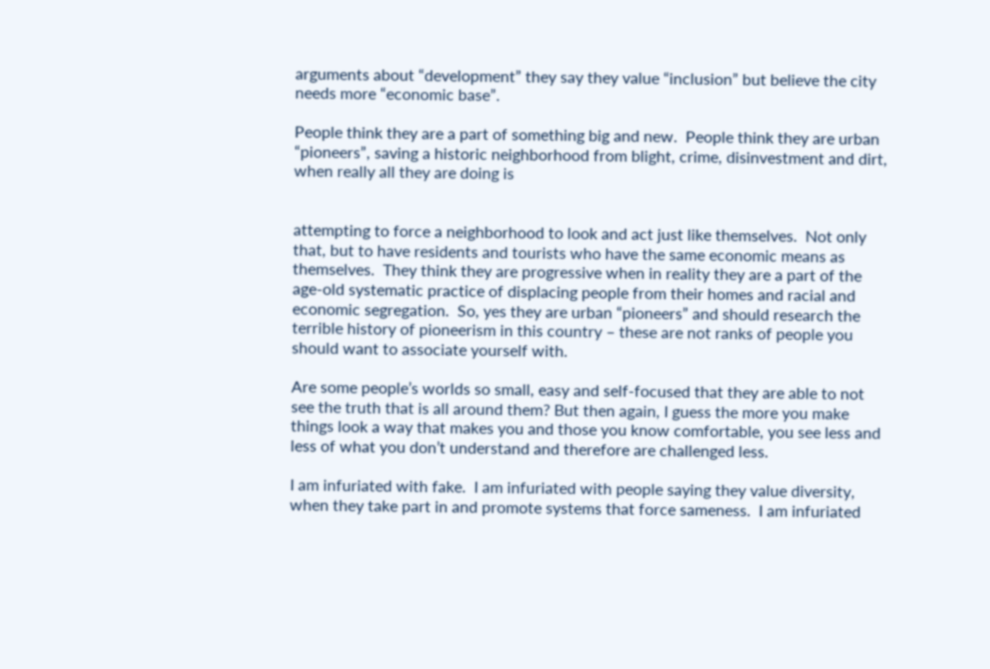arguments about “development” they say they value “inclusion” but believe the city needs more “economic base”.

People think they are a part of something big and new.  People think they are urban “pioneers”, saving a historic neighborhood from blight, crime, disinvestment and dirt, when really all they are doing is


attempting to force a neighborhood to look and act just like themselves.  Not only that, but to have residents and tourists who have the same economic means as themselves.  They think they are progressive when in reality they are a part of the age-old systematic practice of displacing people from their homes and racial and economic segregation.  So, yes they are urban “pioneers” and should research the terrible history of pioneerism in this country – these are not ranks of people you should want to associate yourself with.

Are some people’s worlds so small, easy and self-focused that they are able to not see the truth that is all around them? But then again, I guess the more you make things look a way that makes you and those you know comfortable, you see less and less of what you don’t understand and therefore are challenged less.

I am infuriated with fake.  I am infuriated with people saying they value diversity, when they take part in and promote systems that force sameness.  I am infuriated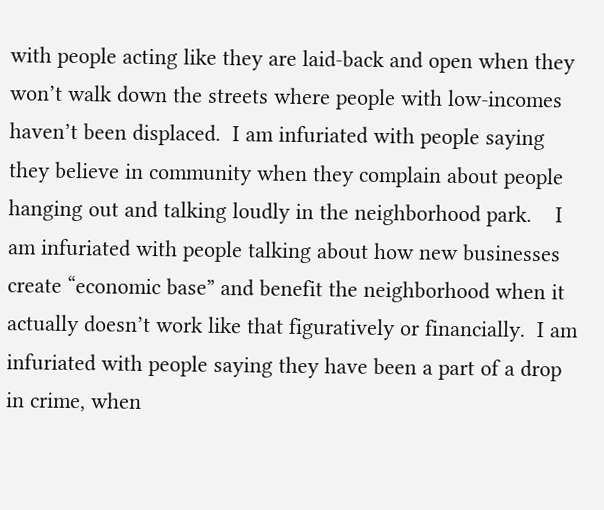with people acting like they are laid-back and open when they won’t walk down the streets where people with low-incomes haven’t been displaced.  I am infuriated with people saying they believe in community when they complain about people hanging out and talking loudly in the neighborhood park.    I am infuriated with people talking about how new businesses create “economic base” and benefit the neighborhood when it actually doesn’t work like that figuratively or financially.  I am infuriated with people saying they have been a part of a drop in crime, when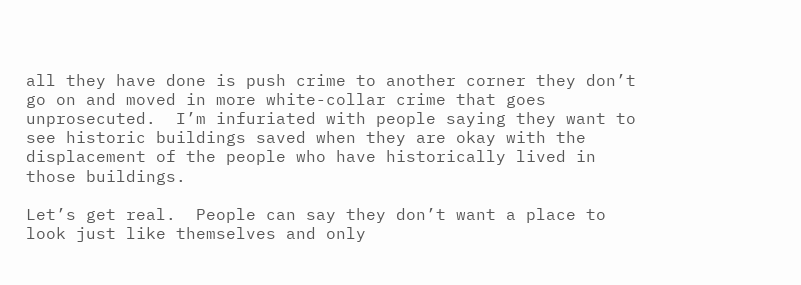all they have done is push crime to another corner they don’t go on and moved in more white-collar crime that goes unprosecuted.  I’m infuriated with people saying they want to see historic buildings saved when they are okay with the displacement of the people who have historically lived in those buildings.

Let’s get real.  People can say they don’t want a place to look just like themselves and only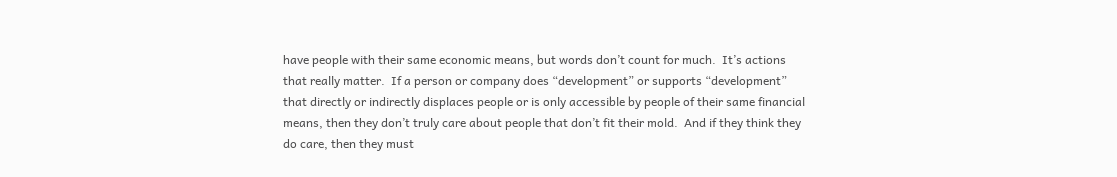have people with their same economic means, but words don’t count for much.  It’s actions that really matter.  If a person or company does “development” or supports “development” that directly or indirectly displaces people or is only accessible by people of their same financial means, then they don’t truly care about people that don’t fit their mold.  And if they think they do care, then they must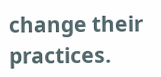change their practices.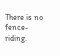There is no fence-riding.